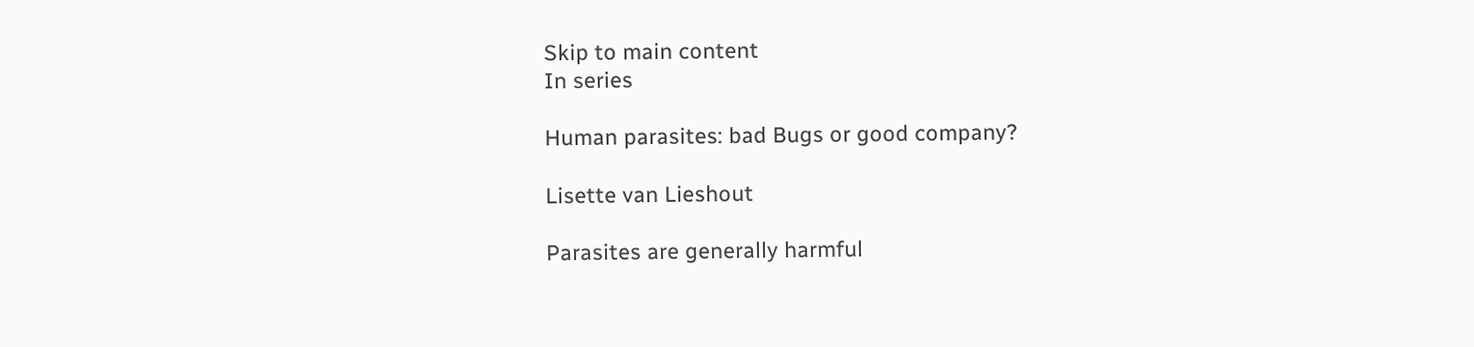Skip to main content
In series

Human parasites: bad Bugs or good company?

Lisette van Lieshout

Parasites are generally harmful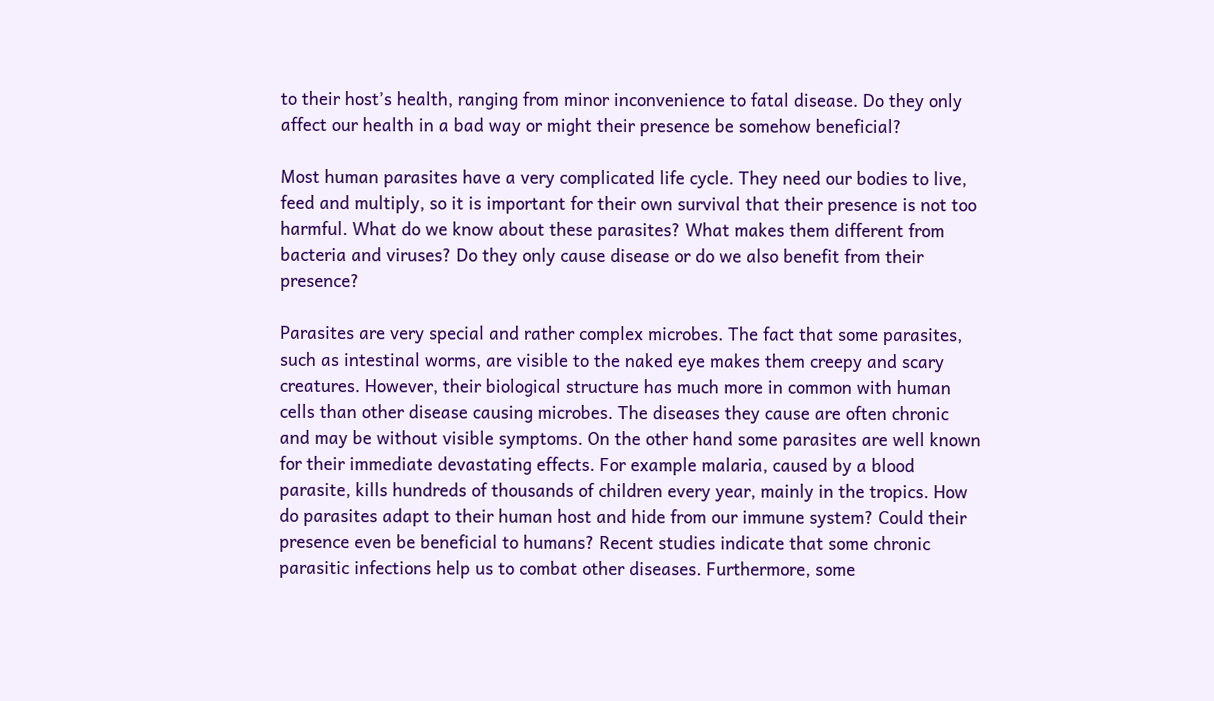to their host’s health, ranging from minor inconvenience to fatal disease. Do they only affect our health in a bad way or might their presence be somehow beneficial?

Most human parasites have a very complicated life cycle. They need our bodies to live, feed and multiply, so it is important for their own survival that their presence is not too harmful. What do we know about these parasites? What makes them different from bacteria and viruses? Do they only cause disease or do we also benefit from their presence?

Parasites are very special and rather complex microbes. The fact that some parasites, such as intestinal worms, are visible to the naked eye makes them creepy and scary creatures. However, their biological structure has much more in common with human cells than other disease causing microbes. The diseases they cause are often chronic and may be without visible symptoms. On the other hand some parasites are well known for their immediate devastating effects. For example malaria, caused by a blood parasite, kills hundreds of thousands of children every year, mainly in the tropics. How do parasites adapt to their human host and hide from our immune system? Could their presence even be beneficial to humans? Recent studies indicate that some chronic parasitic infections help us to combat other diseases. Furthermore, some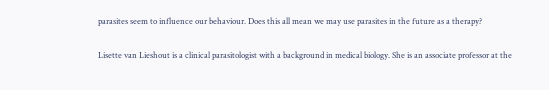parasites seem to influence our behaviour. Does this all mean we may use parasites in the future as a therapy?

Lisette van Lieshout is a clinical parasitologist with a background in medical biology. She is an associate professor at the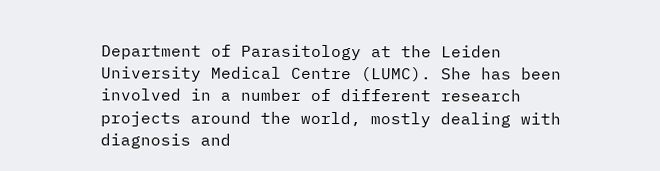Department of Parasitology at the Leiden University Medical Centre (LUMC). She has been involved in a number of different research projects around the world, mostly dealing with diagnosis and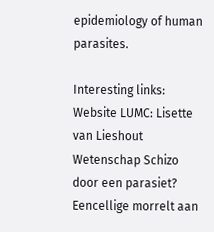epidemiology of human parasites.

Interesting links:
Website LUMC: Lisette van Lieshout
Wetenschap Schizo door een parasiet? Eencellige morrelt aan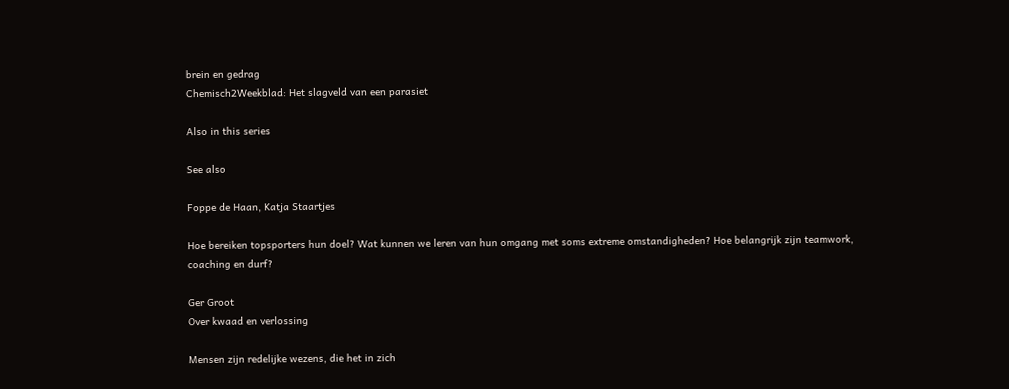brein en gedrag
Chemisch2Weekblad: Het slagveld van een parasiet

Also in this series

See also

Foppe de Haan, Katja Staartjes

Hoe bereiken topsporters hun doel? Wat kunnen we leren van hun omgang met soms extreme omstandigheden? Hoe belangrijk zijn teamwork, coaching en durf?

Ger Groot
Over kwaad en verlossing

Mensen zijn redelijke wezens, die het in zich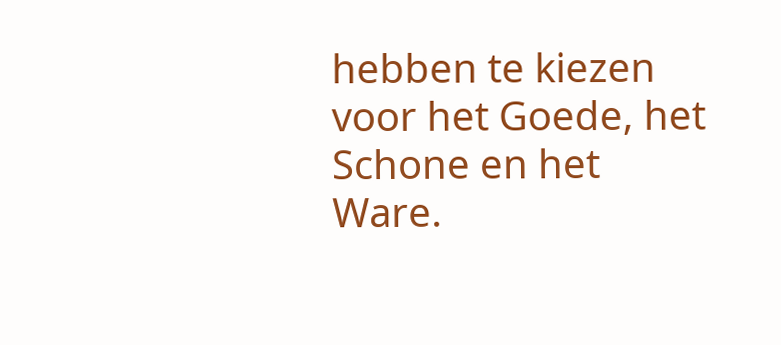hebben te kiezen voor het Goede, het Schone en het Ware.